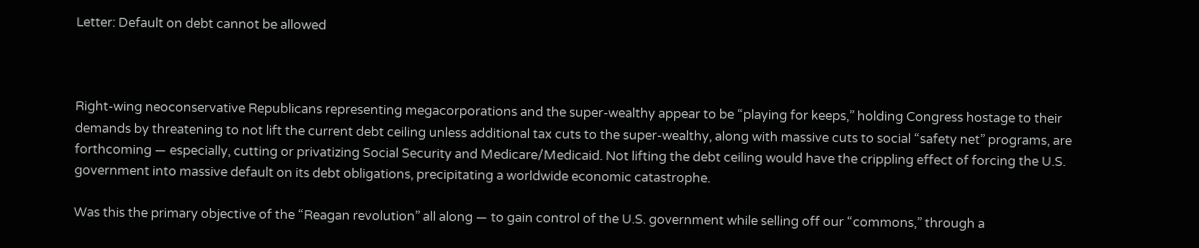Letter: Default on debt cannot be allowed



Right-wing neoconservative Republicans representing megacorporations and the super-wealthy appear to be “playing for keeps,” holding Congress hostage to their demands by threatening to not lift the current debt ceiling unless additional tax cuts to the super-wealthy, along with massive cuts to social “safety net” programs, are forthcoming — especially, cutting or privatizing Social Security and Medicare/Medicaid. Not lifting the debt ceiling would have the crippling effect of forcing the U.S. government into massive default on its debt obligations, precipitating a worldwide economic catastrophe.

Was this the primary objective of the “Reagan revolution” all along — to gain control of the U.S. government while selling off our “commons,” through a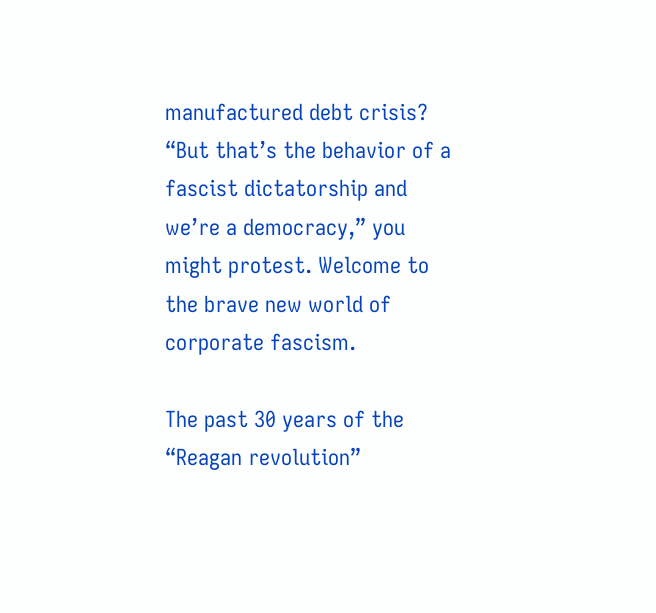manufactured debt crisis? “But that’s the behavior of a fascist dictatorship and we’re a democracy,” you might protest. Welcome to the brave new world of corporate fascism.

The past 30 years of the “Reagan revolution”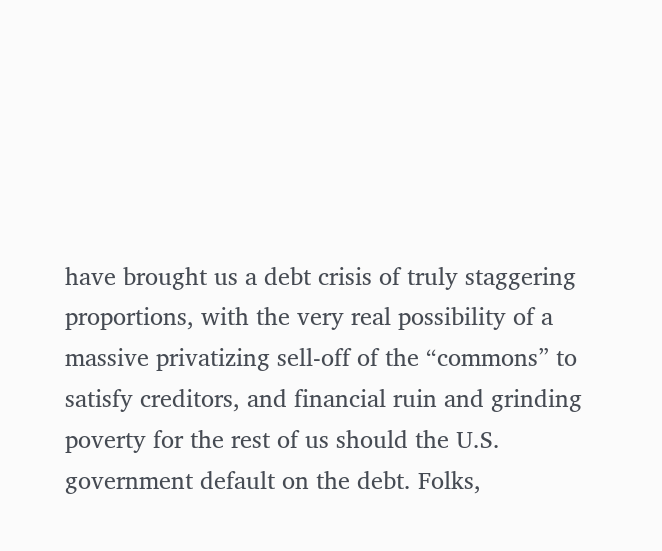have brought us a debt crisis of truly staggering proportions, with the very real possibility of a massive privatizing sell-off of the “commons” to satisfy creditors, and financial ruin and grinding poverty for the rest of us should the U.S. government default on the debt. Folks,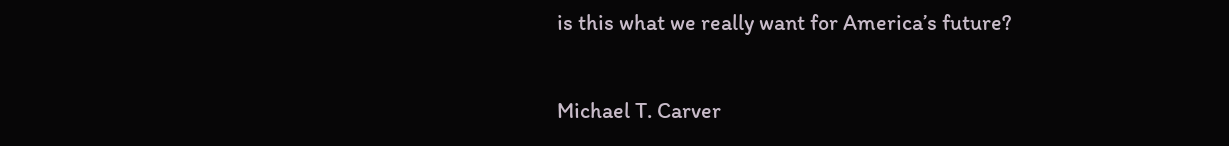is this what we really want for America’s future?

Michael T. Carver